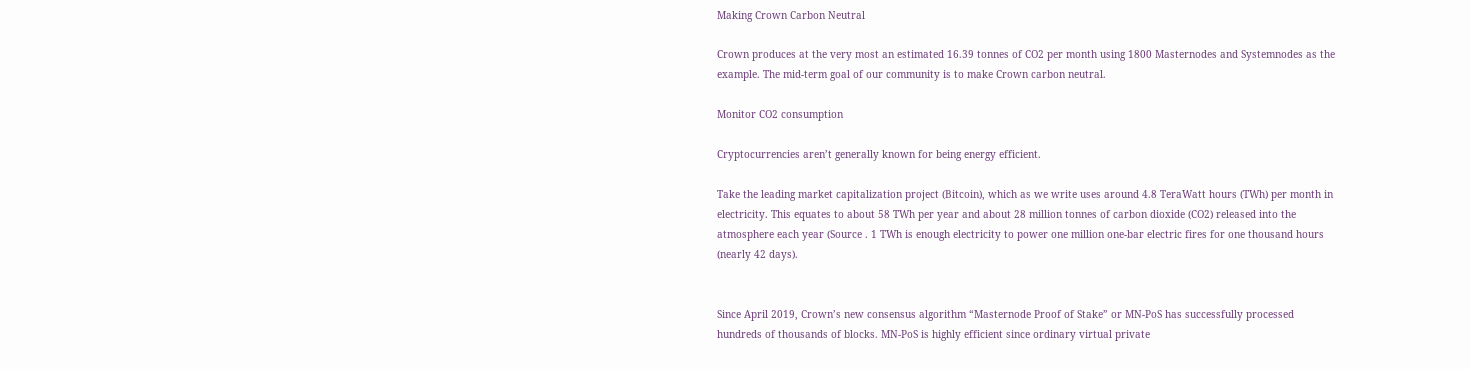Making Crown Carbon Neutral

Crown produces at the very most an estimated 16.39 tonnes of CO2 per month using 1800 Masternodes and Systemnodes as the example. The mid-term goal of our community is to make Crown carbon neutral.

Monitor CO2 consumption

Cryptocurrencies aren’t generally known for being energy efficient.

Take the leading market capitalization project (Bitcoin), which as we write uses around 4.8 TeraWatt hours (TWh) per month in electricity. This equates to about 58 TWh per year and about 28 million tonnes of carbon dioxide (CO2) released into the atmosphere each year (Source . 1 TWh is enough electricity to power one million one-bar electric fires for one thousand hours (nearly 42 days).


Since April 2019, Crown’s new consensus algorithm “Masternode Proof of Stake” or MN-PoS has successfully processed hundreds of thousands of blocks. MN-PoS is highly efficient since ordinary virtual private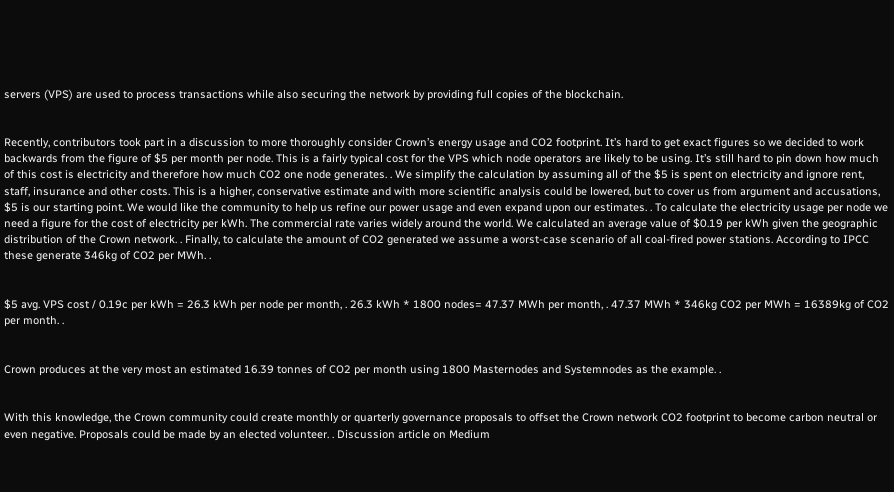servers (VPS) are used to process transactions while also securing the network by providing full copies of the blockchain.


Recently, contributors took part in a discussion to more thoroughly consider Crown’s energy usage and CO2 footprint. It’s hard to get exact figures so we decided to work backwards from the figure of $5 per month per node. This is a fairly typical cost for the VPS which node operators are likely to be using. It’s still hard to pin down how much of this cost is electricity and therefore how much CO2 one node generates. . We simplify the calculation by assuming all of the $5 is spent on electricity and ignore rent, staff, insurance and other costs. This is a higher, conservative estimate and with more scientific analysis could be lowered, but to cover us from argument and accusations, $5 is our starting point. We would like the community to help us refine our power usage and even expand upon our estimates. . To calculate the electricity usage per node we need a figure for the cost of electricity per kWh. The commercial rate varies widely around the world. We calculated an average value of $0.19 per kWh given the geographic distribution of the Crown network. . Finally, to calculate the amount of CO2 generated we assume a worst-case scenario of all coal-fired power stations. According to IPCC these generate 346kg of CO2 per MWh. .


$5 avg. VPS cost / 0.19c per kWh = 26.3 kWh per node per month, . 26.3 kWh * 1800 nodes= 47.37 MWh per month, . 47.37 MWh * 346kg CO2 per MWh = 16389kg of CO2 per month. .


Crown produces at the very most an estimated 16.39 tonnes of CO2 per month using 1800 Masternodes and Systemnodes as the example. .


With this knowledge, the Crown community could create monthly or quarterly governance proposals to offset the Crown network CO2 footprint to become carbon neutral or even negative. Proposals could be made by an elected volunteer. . Discussion article on Medium